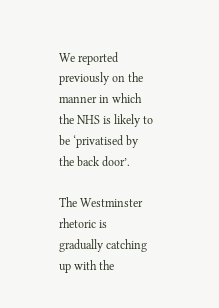We reported previously on the manner in which the NHS is likely to be ‘privatised by the back door’.

The Westminster rhetoric is gradually catching up with the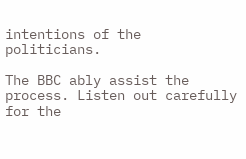intentions of the politicians.

The BBC ably assist the process. Listen out carefully for the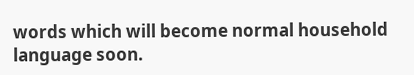words which will become normal household language soon.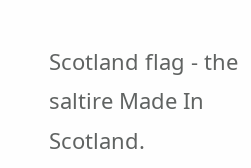Scotland flag - the saltire Made In Scotland.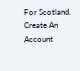For Scotland.
Create An Account